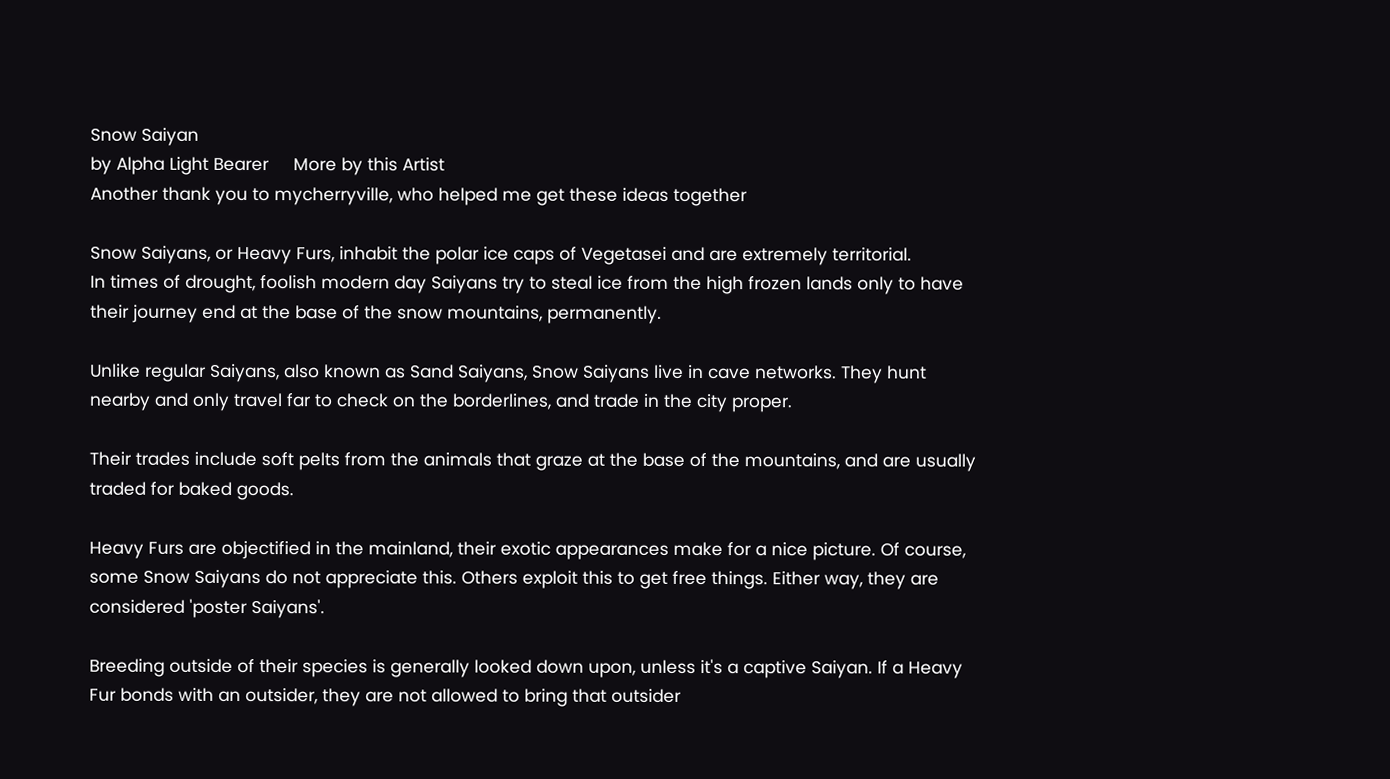Snow Saiyan
by Alpha Light Bearer     More by this Artist
Another thank you to mycherryville, who helped me get these ideas together

Snow Saiyans, or Heavy Furs, inhabit the polar ice caps of Vegetasei and are extremely territorial.
In times of drought, foolish modern day Saiyans try to steal ice from the high frozen lands only to have their journey end at the base of the snow mountains, permanently.

Unlike regular Saiyans, also known as Sand Saiyans, Snow Saiyans live in cave networks. They hunt nearby and only travel far to check on the borderlines, and trade in the city proper.

Their trades include soft pelts from the animals that graze at the base of the mountains, and are usually traded for baked goods.

Heavy Furs are objectified in the mainland, their exotic appearances make for a nice picture. Of course, some Snow Saiyans do not appreciate this. Others exploit this to get free things. Either way, they are considered 'poster Saiyans'.

Breeding outside of their species is generally looked down upon, unless it's a captive Saiyan. If a Heavy Fur bonds with an outsider, they are not allowed to bring that outsider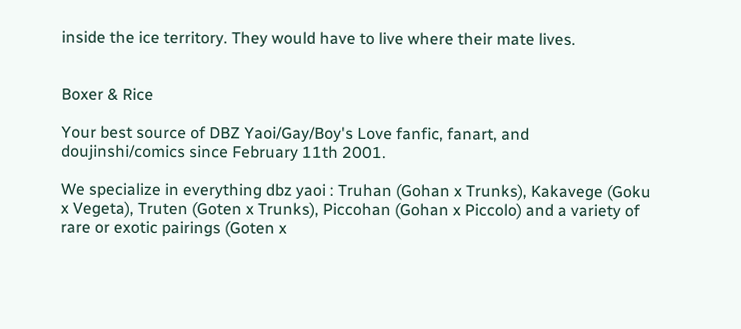inside the ice territory. They would have to live where their mate lives.


Boxer & Rice

Your best source of DBZ Yaoi/Gay/Boy's Love fanfic, fanart, and doujinshi/comics since February 11th 2001.

We specialize in everything dbz yaoi : Truhan (Gohan x Trunks), Kakavege (Goku x Vegeta), Truten (Goten x Trunks), Piccohan (Gohan x Piccolo) and a variety of rare or exotic pairings (Goten x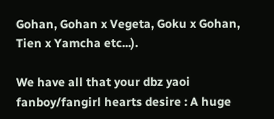Gohan, Gohan x Vegeta, Goku x Gohan, Tien x Yamcha etc...).

We have all that your dbz yaoi fanboy/fangirl hearts desire : A huge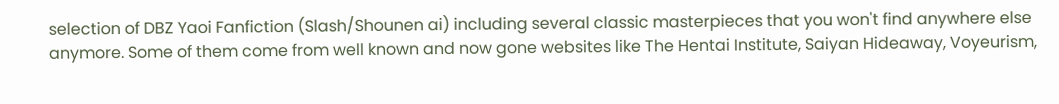selection of DBZ Yaoi Fanfiction (Slash/Shounen ai) including several classic masterpieces that you won't find anywhere else anymore. Some of them come from well known and now gone websites like The Hentai Institute, Saiyan Hideaway, Voyeurism,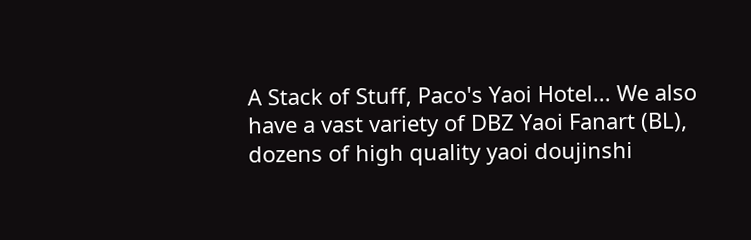A Stack of Stuff, Paco's Yaoi Hotel... We also have a vast variety of DBZ Yaoi Fanart (BL), dozens of high quality yaoi doujinshi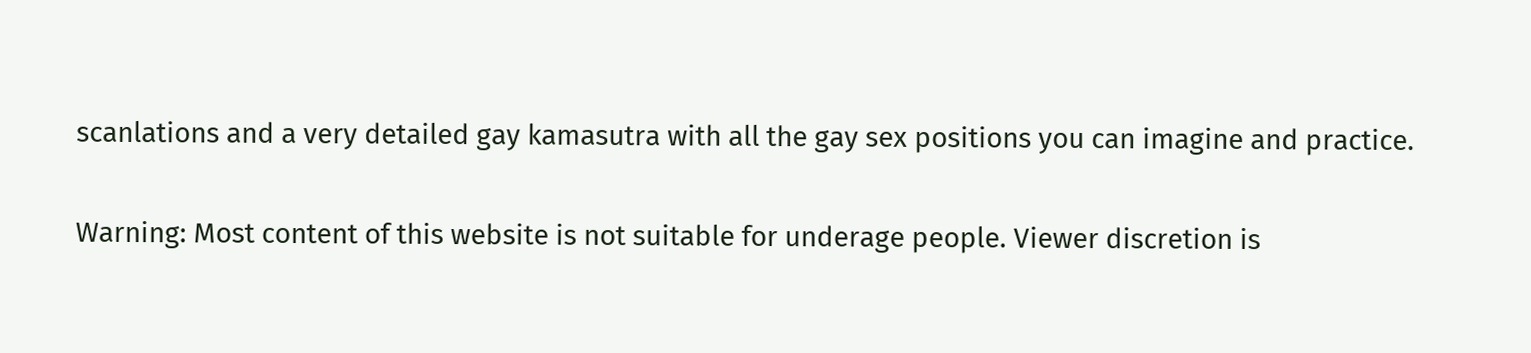scanlations and a very detailed gay kamasutra with all the gay sex positions you can imagine and practice.

Warning: Most content of this website is not suitable for underage people. Viewer discretion is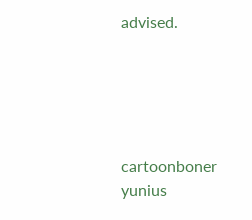advised.





cartoonboner  yunius